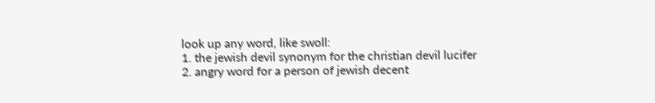look up any word, like swoll:
1. the jewish devil synonym for the christian devil lucifer
2. angry word for a person of jewish decent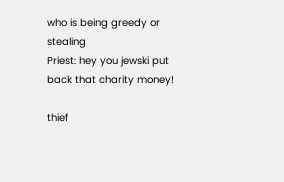who is being greedy or stealing
Priest: hey you jewski put back that charity money!

thief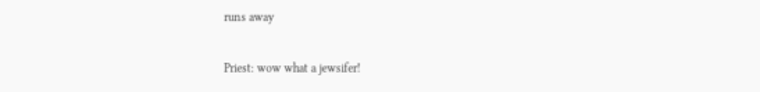runs away

Priest: wow what a jewsifer!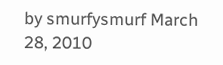by smurfysmurf March 28, 2010